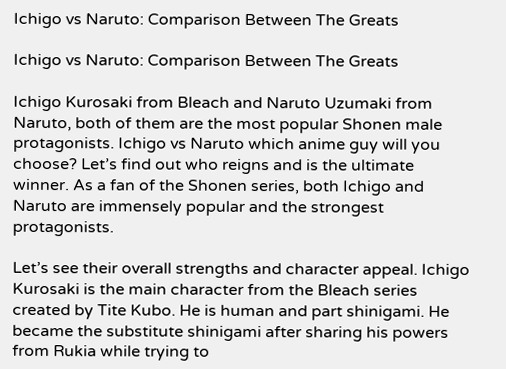Ichigo vs Naruto: Comparison Between The Greats

Ichigo vs Naruto: Comparison Between The Greats

Ichigo Kurosaki from Bleach and Naruto Uzumaki from Naruto, both of them are the most popular Shonen male protagonists. Ichigo vs Naruto which anime guy will you choose? Let’s find out who reigns and is the ultimate winner. As a fan of the Shonen series, both Ichigo and Naruto are immensely popular and the strongest protagonists.

Let’s see their overall strengths and character appeal. Ichigo Kurosaki is the main character from the Bleach series created by Tite Kubo. He is human and part shinigami. He became the substitute shinigami after sharing his powers from Rukia while trying to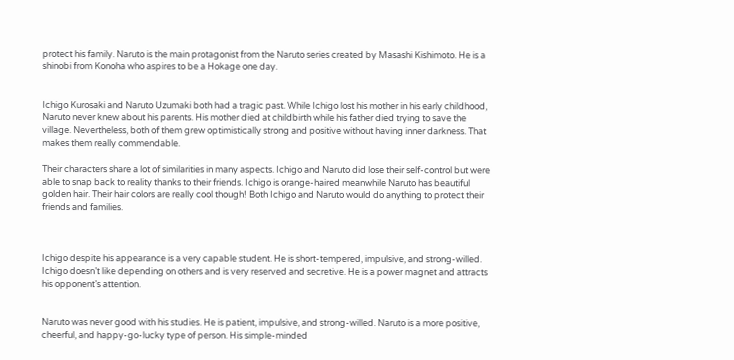protect his family. Naruto is the main protagonist from the Naruto series created by Masashi Kishimoto. He is a shinobi from Konoha who aspires to be a Hokage one day.


Ichigo Kurosaki and Naruto Uzumaki both had a tragic past. While Ichigo lost his mother in his early childhood, Naruto never knew about his parents. His mother died at childbirth while his father died trying to save the village. Nevertheless, both of them grew optimistically strong and positive without having inner darkness. That makes them really commendable.

Their characters share a lot of similarities in many aspects. Ichigo and Naruto did lose their self-control but were able to snap back to reality thanks to their friends. Ichigo is orange-haired meanwhile Naruto has beautiful golden hair. Their hair colors are really cool though! Both Ichigo and Naruto would do anything to protect their friends and families.



Ichigo despite his appearance is a very capable student. He is short-tempered, impulsive, and strong-willed. Ichigo doesn’t like depending on others and is very reserved and secretive. He is a power magnet and attracts his opponent’s attention.


Naruto was never good with his studies. He is patient, impulsive, and strong-willed. Naruto is a more positive, cheerful, and happy-go-lucky type of person. His simple-minded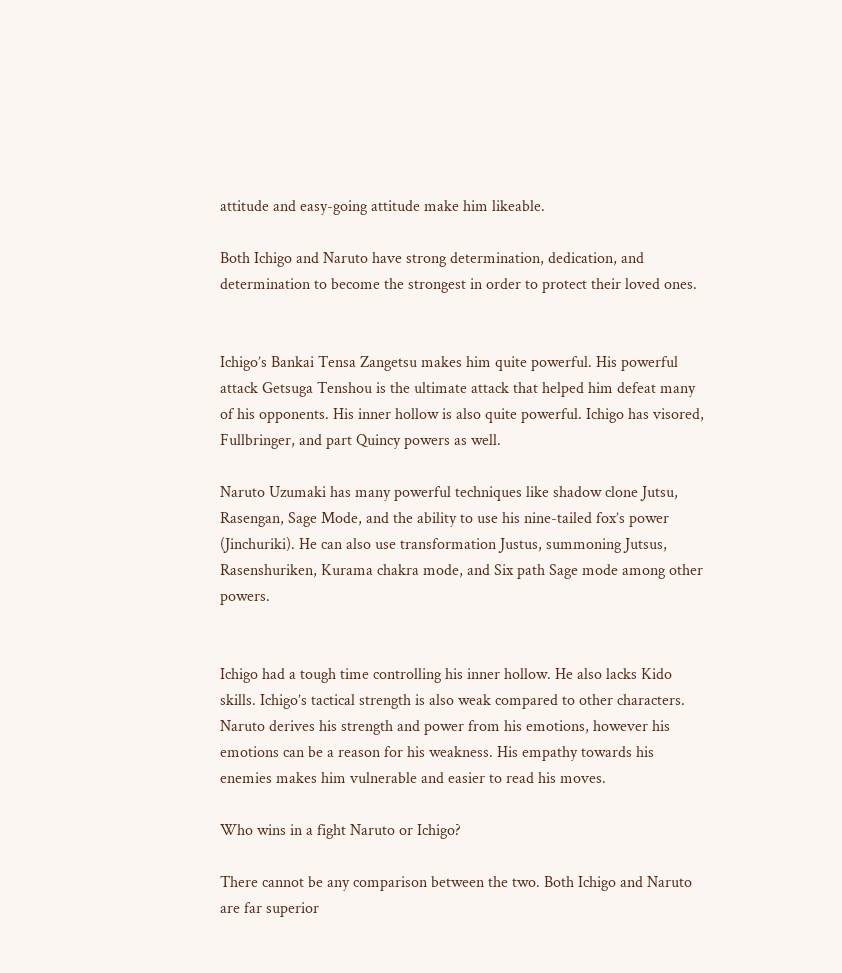attitude and easy-going attitude make him likeable.

Both Ichigo and Naruto have strong determination, dedication, and determination to become the strongest in order to protect their loved ones.


Ichigo’s Bankai Tensa Zangetsu makes him quite powerful. His powerful attack Getsuga Tenshou is the ultimate attack that helped him defeat many of his opponents. His inner hollow is also quite powerful. Ichigo has visored, Fullbringer, and part Quincy powers as well.

Naruto Uzumaki has many powerful techniques like shadow clone Jutsu, Rasengan, Sage Mode, and the ability to use his nine-tailed fox’s power (Jinchuriki). He can also use transformation Justus, summoning Jutsus, Rasenshuriken, Kurama chakra mode, and Six path Sage mode among other powers.


Ichigo had a tough time controlling his inner hollow. He also lacks Kido skills. Ichigo’s tactical strength is also weak compared to other characters. Naruto derives his strength and power from his emotions, however his emotions can be a reason for his weakness. His empathy towards his enemies makes him vulnerable and easier to read his moves.

Who wins in a fight Naruto or Ichigo?

There cannot be any comparison between the two. Both Ichigo and Naruto are far superior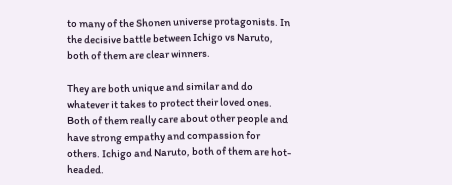to many of the Shonen universe protagonists. In the decisive battle between Ichigo vs Naruto, both of them are clear winners.

They are both unique and similar and do whatever it takes to protect their loved ones. Both of them really care about other people and have strong empathy and compassion for others. Ichigo and Naruto, both of them are hot-headed.